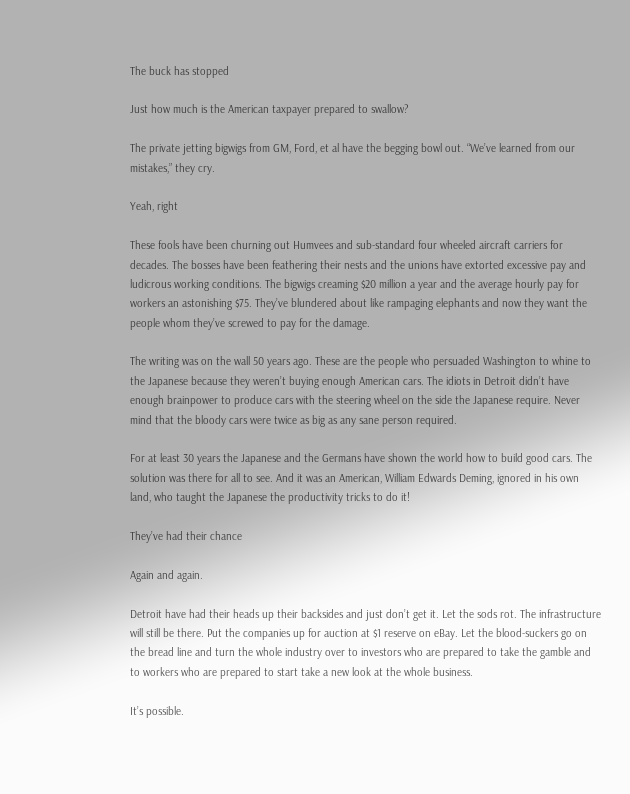The buck has stopped

Just how much is the American taxpayer prepared to swallow?

The private jetting bigwigs from GM, Ford, et al have the begging bowl out. “We’ve learned from our mistakes,” they cry.

Yeah, right

These fools have been churning out Humvees and sub-standard four wheeled aircraft carriers for decades. The bosses have been feathering their nests and the unions have extorted excessive pay and ludicrous working conditions. The bigwigs creaming $20 million a year and the average hourly pay for workers an astonishing $75. They’ve blundered about like rampaging elephants and now they want the people whom they’ve screwed to pay for the damage.

The writing was on the wall 50 years ago. These are the people who persuaded Washington to whine to the Japanese because they weren’t buying enough American cars. The idiots in Detroit didn’t have enough brainpower to produce cars with the steering wheel on the side the Japanese require. Never mind that the bloody cars were twice as big as any sane person required.

For at least 30 years the Japanese and the Germans have shown the world how to build good cars. The solution was there for all to see. And it was an American, William Edwards Deming, ignored in his own land, who taught the Japanese the productivity tricks to do it!

They’ve had their chance

Again and again.

Detroit have had their heads up their backsides and just don’t get it. Let the sods rot. The infrastructure will still be there. Put the companies up for auction at $1 reserve on eBay. Let the blood-suckers go on the bread line and turn the whole industry over to investors who are prepared to take the gamble and to workers who are prepared to start take a new look at the whole business.

It’s possible.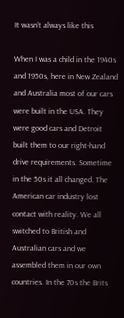It wasn’t always like this

When I was a child in the 1940s and 1950s, here in New Zealand and Australia most of our cars were built in the USA. They were good cars and Detroit built them to our right-hand drive requirements. Sometime in the 50s it all changed. The American car industry lost contact with reality. We all switched to British and Australian cars and we assembled them in our own countries. In the 70s the Brits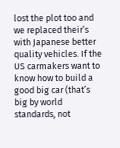lost the plot too and we replaced their’s with Japanese better quality vehicles. If the US carmakers want to know how to build a good big car (that’s big by world standards, not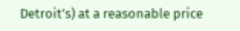Detroit’s) at a reasonable price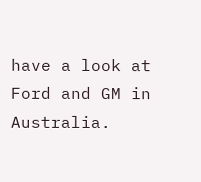have a look at Ford and GM in Australia.